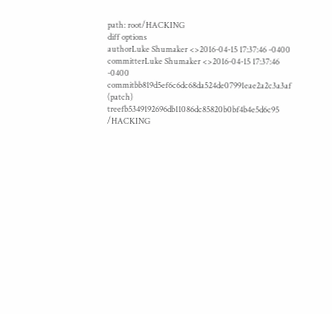path: root/HACKING
diff options
authorLuke Shumaker <>2016-04-15 17:37:46 -0400
committerLuke Shumaker <>2016-04-15 17:37:46 -0400
commitbb819d5ef6c6dc68da524de07991eae2a2c3a3af (patch)
treefb5349192696db11086dc85820b0bf4b4e5d6c95 /HACKING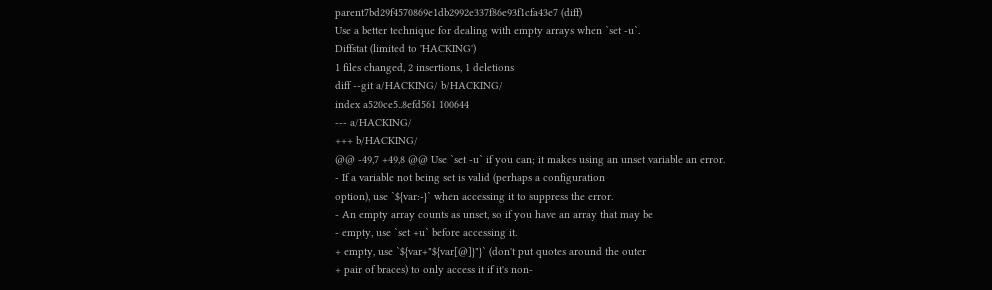parent7bd29f4570869e1db2992e337f86e93f1cfa43e7 (diff)
Use a better technique for dealing with empty arrays when `set -u`.
Diffstat (limited to 'HACKING')
1 files changed, 2 insertions, 1 deletions
diff --git a/HACKING/ b/HACKING/
index a520ce5..8efd561 100644
--- a/HACKING/
+++ b/HACKING/
@@ -49,7 +49,8 @@ Use `set -u` if you can; it makes using an unset variable an error.
- If a variable not being set is valid (perhaps a configuration
option), use `${var:-}` when accessing it to suppress the error.
- An empty array counts as unset, so if you have an array that may be
- empty, use `set +u` before accessing it.
+ empty, use `${var+"${var[@]}"}` (don't put quotes around the outer
+ pair of braces) to only access it if it's non-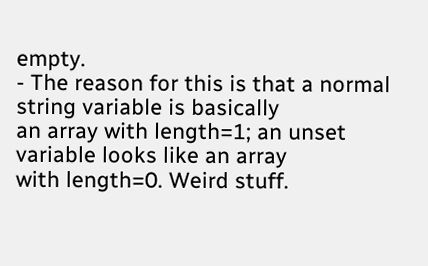empty.
- The reason for this is that a normal string variable is basically
an array with length=1; an unset variable looks like an array
with length=0. Weird stuff.